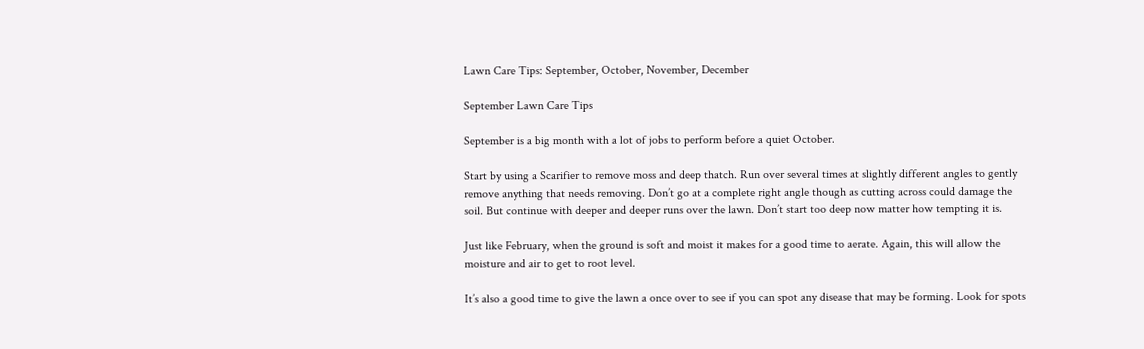Lawn Care Tips: September, October, November, December

September Lawn Care Tips

September is a big month with a lot of jobs to perform before a quiet October.

Start by using a Scarifier to remove moss and deep thatch. Run over several times at slightly different angles to gently remove anything that needs removing. Don’t go at a complete right angle though as cutting across could damage the soil. But continue with deeper and deeper runs over the lawn. Don’t start too deep now matter how tempting it is.

Just like February, when the ground is soft and moist it makes for a good time to aerate. Again, this will allow the moisture and air to get to root level.

It’s also a good time to give the lawn a once over to see if you can spot any disease that may be forming. Look for spots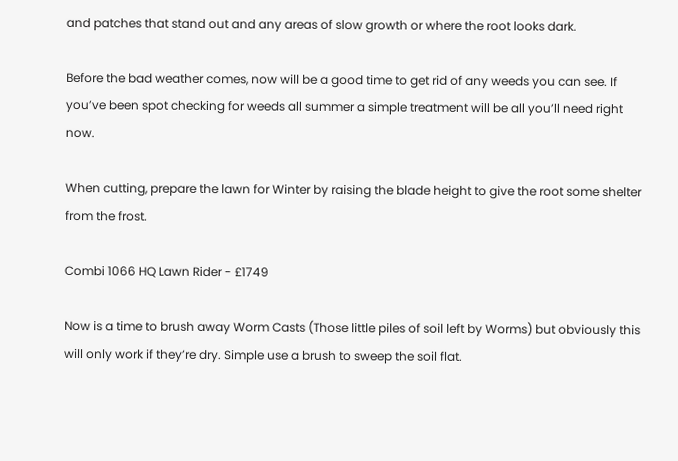and patches that stand out and any areas of slow growth or where the root looks dark.

Before the bad weather comes, now will be a good time to get rid of any weeds you can see. If you’ve been spot checking for weeds all summer a simple treatment will be all you’ll need right now.

When cutting, prepare the lawn for Winter by raising the blade height to give the root some shelter from the frost.

Combi 1066 HQ Lawn Rider - £1749

Now is a time to brush away Worm Casts (Those little piles of soil left by Worms) but obviously this will only work if they’re dry. Simple use a brush to sweep the soil flat.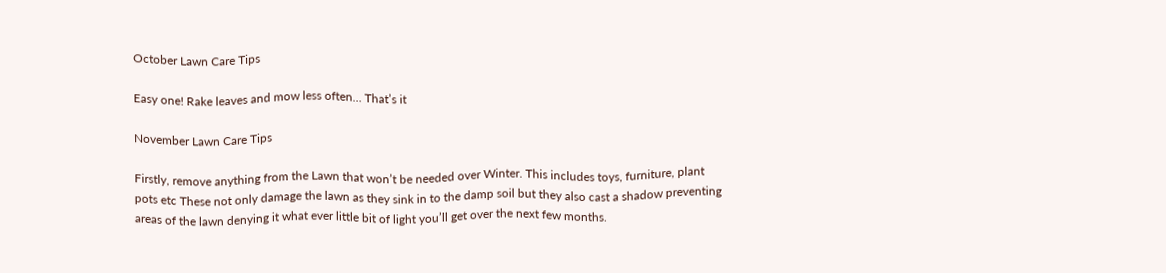October Lawn Care Tips

Easy one! Rake leaves and mow less often… That’s it

November Lawn Care Tips

Firstly, remove anything from the Lawn that won’t be needed over Winter. This includes toys, furniture, plant pots etc These not only damage the lawn as they sink in to the damp soil but they also cast a shadow preventing areas of the lawn denying it what ever little bit of light you’ll get over the next few months.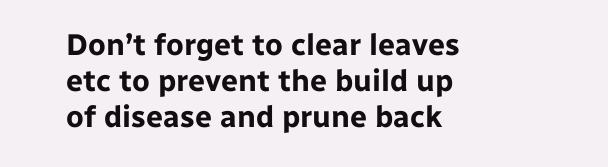Don’t forget to clear leaves etc to prevent the build up of disease and prune back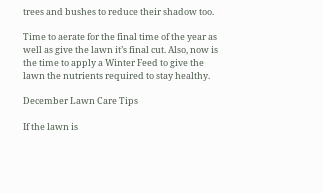trees and bushes to reduce their shadow too.

Time to aerate for the final time of the year as well as give the lawn it’s final cut. Also, now is the time to apply a Winter Feed to give the lawn the nutrients required to stay healthy.

December Lawn Care Tips

If the lawn is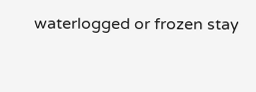waterlogged or frozen stay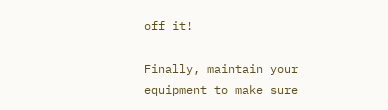off it!

Finally, maintain your equipment to make sure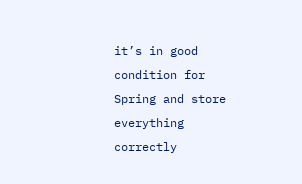it’s in good condition for Spring and store everything correctly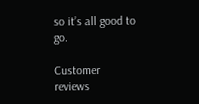so it’s all good to go.

Customer reviews